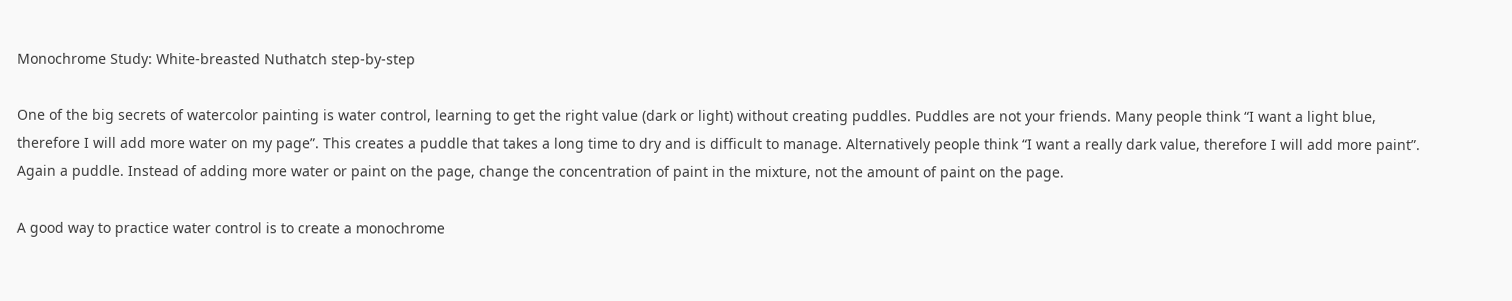Monochrome Study: White-breasted Nuthatch step-by-step

One of the big secrets of watercolor painting is water control, learning to get the right value (dark or light) without creating puddles. Puddles are not your friends. Many people think “I want a light blue, therefore I will add more water on my page”. This creates a puddle that takes a long time to dry and is difficult to manage. Alternatively people think “I want a really dark value, therefore I will add more paint”. Again a puddle. Instead of adding more water or paint on the page, change the concentration of paint in the mixture, not the amount of paint on the page.

A good way to practice water control is to create a monochrome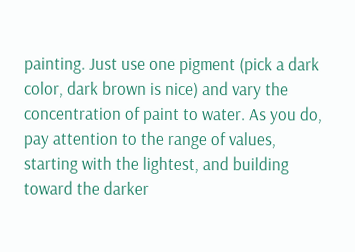painting. Just use one pigment (pick a dark color, dark brown is nice) and vary the concentration of paint to water. As you do, pay attention to the range of values, starting with the lightest, and building toward the darker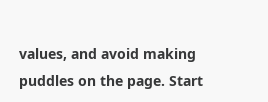values, and avoid making puddles on the page. Start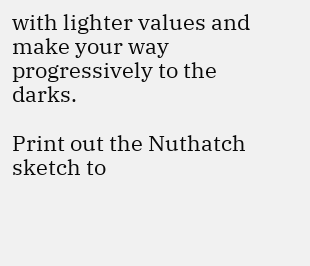with lighter values and make your way progressively to the darks.

Print out the Nuthatch sketch to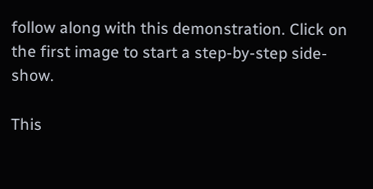follow along with this demonstration. Click on the first image to start a step-by-step side-show.

This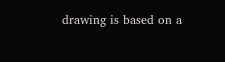drawing is based on a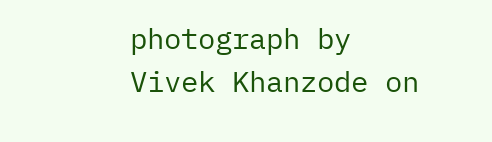photograph by Vivek Khanzode on